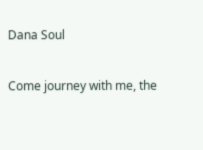Dana Soul

Come journey with me, the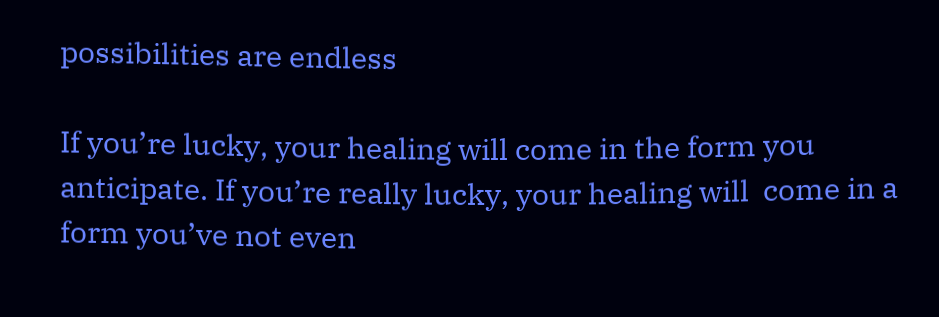possibilities are endless

If you’re lucky, your healing will come in the form you  anticipate. If you’re really lucky, your healing will  come in a form you’ve not even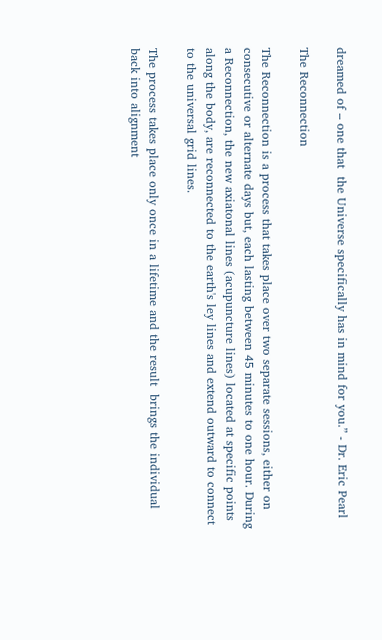dreamed of – one that  the Universe specifically has in mind for you.” - Dr. Eric Pearl

The Reconnection

The Reconnection is a process that takes place over two separate sessions, either on consecutive or alternate days but, each lasting between 45 minutes to one hour. During a Reconnection, the new axiatonal lines (acupuncture lines) located at specific points along the body, are reconnected to the earth's ley lines and extend outward to connect to the universal grid lines.

The process takes place only once in a lifetime and the result  brings the individual back into alignment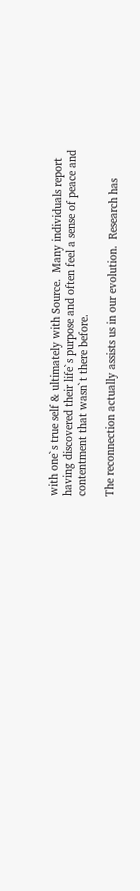with one`s true self & ultimately with Source.  Many individuals report having discovered their life`s purpose and often feel a sense of peace and contentment that wasn`t there before.

The reconnection actually assists us in our evolution.  Research has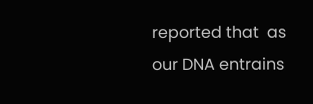reported that  as our DNA entrains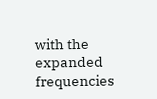with the expanded frequencies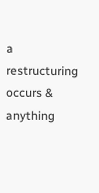a restructuring occurs & anything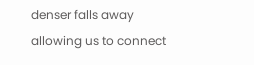denser falls away allowing us to connect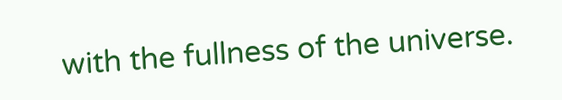with the fullness of the universe.